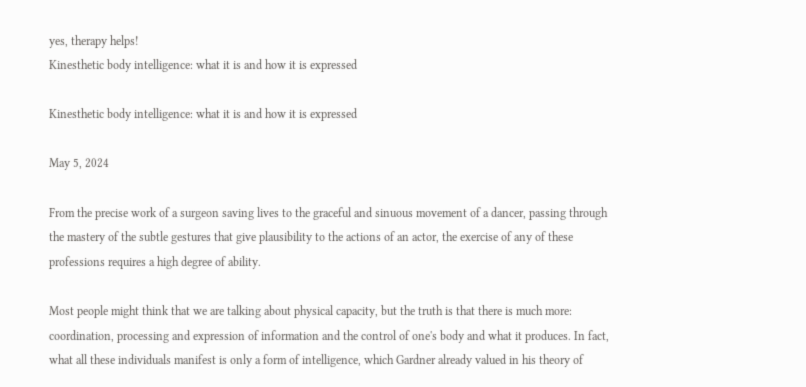yes, therapy helps!
Kinesthetic body intelligence: what it is and how it is expressed

Kinesthetic body intelligence: what it is and how it is expressed

May 5, 2024

From the precise work of a surgeon saving lives to the graceful and sinuous movement of a dancer, passing through the mastery of the subtle gestures that give plausibility to the actions of an actor, the exercise of any of these professions requires a high degree of ability.

Most people might think that we are talking about physical capacity, but the truth is that there is much more: coordination, processing and expression of information and the control of one's body and what it produces. In fact, what all these individuals manifest is only a form of intelligence, which Gardner already valued in his theory of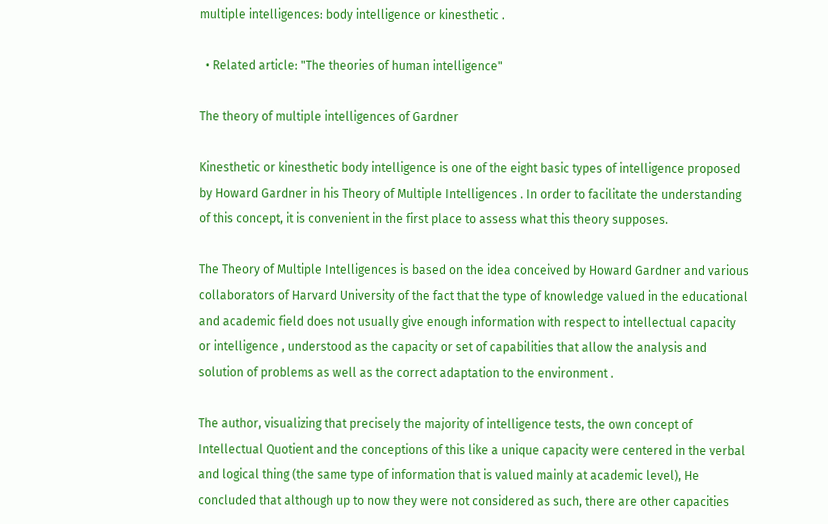multiple intelligences: body intelligence or kinesthetic .

  • Related article: "The theories of human intelligence"

The theory of multiple intelligences of Gardner

Kinesthetic or kinesthetic body intelligence is one of the eight basic types of intelligence proposed by Howard Gardner in his Theory of Multiple Intelligences . In order to facilitate the understanding of this concept, it is convenient in the first place to assess what this theory supposes.

The Theory of Multiple Intelligences is based on the idea conceived by Howard Gardner and various collaborators of Harvard University of the fact that the type of knowledge valued in the educational and academic field does not usually give enough information with respect to intellectual capacity or intelligence , understood as the capacity or set of capabilities that allow the analysis and solution of problems as well as the correct adaptation to the environment .

The author, visualizing that precisely the majority of intelligence tests, the own concept of Intellectual Quotient and the conceptions of this like a unique capacity were centered in the verbal and logical thing (the same type of information that is valued mainly at academic level), He concluded that although up to now they were not considered as such, there are other capacities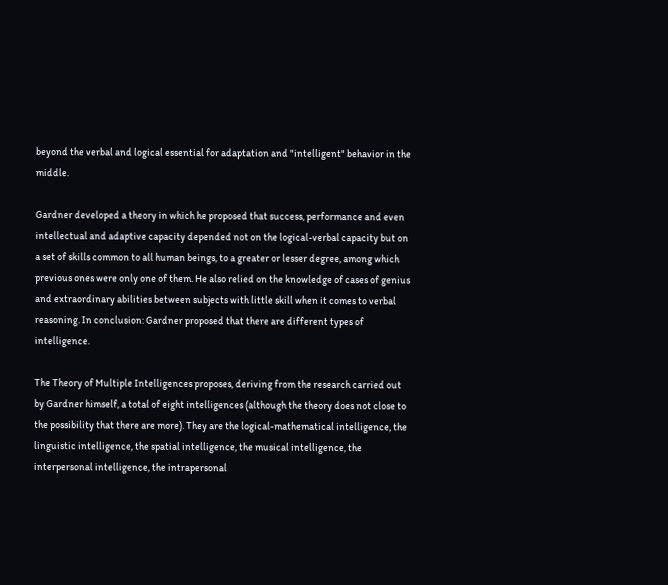beyond the verbal and logical essential for adaptation and "intelligent" behavior in the middle.

Gardner developed a theory in which he proposed that success, performance and even intellectual and adaptive capacity depended not on the logical-verbal capacity but on a set of skills common to all human beings, to a greater or lesser degree, among which previous ones were only one of them. He also relied on the knowledge of cases of genius and extraordinary abilities between subjects with little skill when it comes to verbal reasoning. In conclusion: Gardner proposed that there are different types of intelligence.

The Theory of Multiple Intelligences proposes, deriving from the research carried out by Gardner himself, a total of eight intelligences (although the theory does not close to the possibility that there are more). They are the logical-mathematical intelligence, the linguistic intelligence, the spatial intelligence, the musical intelligence, the interpersonal intelligence, the intrapersonal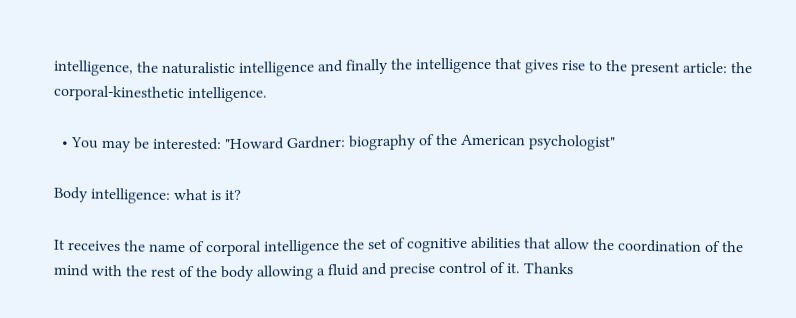intelligence, the naturalistic intelligence and finally the intelligence that gives rise to the present article: the corporal-kinesthetic intelligence.

  • You may be interested: "Howard Gardner: biography of the American psychologist"

Body intelligence: what is it?

It receives the name of corporal intelligence the set of cognitive abilities that allow the coordination of the mind with the rest of the body allowing a fluid and precise control of it. Thanks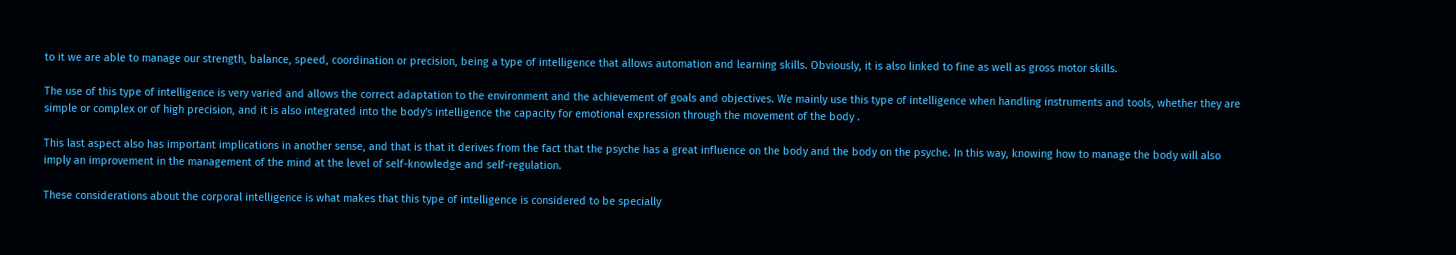to it we are able to manage our strength, balance, speed, coordination or precision, being a type of intelligence that allows automation and learning skills. Obviously, it is also linked to fine as well as gross motor skills.

The use of this type of intelligence is very varied and allows the correct adaptation to the environment and the achievement of goals and objectives. We mainly use this type of intelligence when handling instruments and tools, whether they are simple or complex or of high precision, and it is also integrated into the body's intelligence the capacity for emotional expression through the movement of the body .

This last aspect also has important implications in another sense, and that is that it derives from the fact that the psyche has a great influence on the body and the body on the psyche. In this way, knowing how to manage the body will also imply an improvement in the management of the mind at the level of self-knowledge and self-regulation.

These considerations about the corporal intelligence is what makes that this type of intelligence is considered to be specially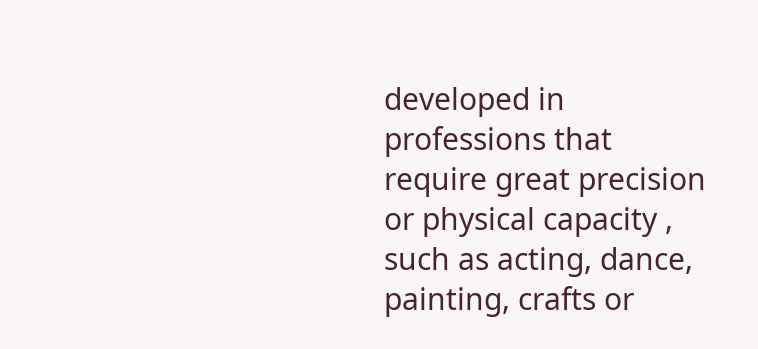developed in professions that require great precision or physical capacity , such as acting, dance, painting, crafts or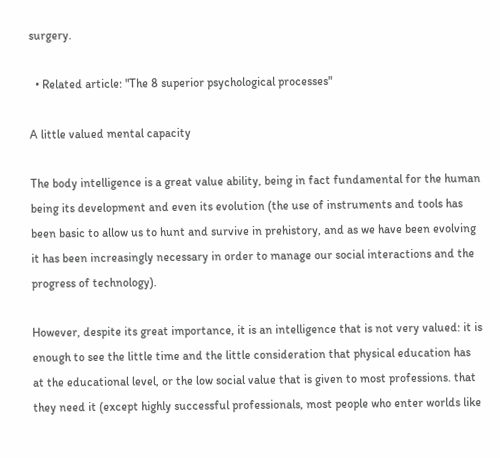surgery.

  • Related article: "The 8 superior psychological processes"

A little valued mental capacity

The body intelligence is a great value ability, being in fact fundamental for the human being its development and even its evolution (the use of instruments and tools has been basic to allow us to hunt and survive in prehistory, and as we have been evolving it has been increasingly necessary in order to manage our social interactions and the progress of technology).

However, despite its great importance, it is an intelligence that is not very valued: it is enough to see the little time and the little consideration that physical education has at the educational level, or the low social value that is given to most professions. that they need it (except highly successful professionals, most people who enter worlds like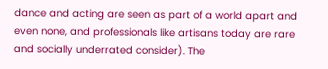dance and acting are seen as part of a world apart and even none, and professionals like artisans today are rare and socially underrated consider). The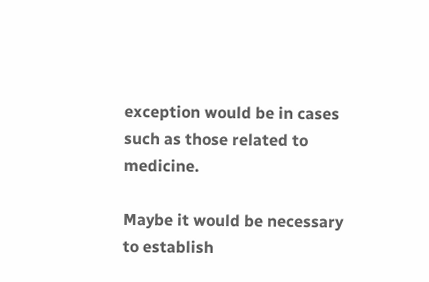exception would be in cases such as those related to medicine.

Maybe it would be necessary to establish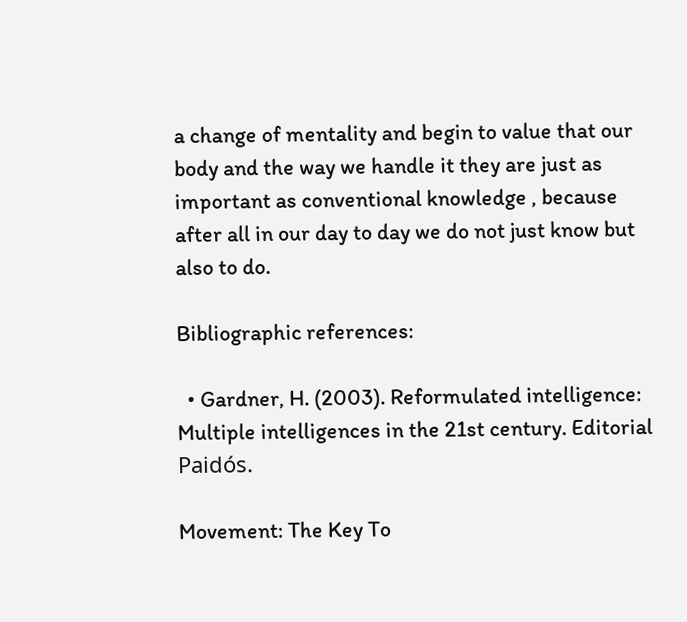a change of mentality and begin to value that our body and the way we handle it they are just as important as conventional knowledge , because after all in our day to day we do not just know but also to do.

Bibliographic references:

  • Gardner, H. (2003). Reformulated intelligence: Multiple intelligences in the 21st century. Editorial Paidós.

Movement: The Key To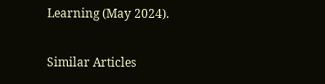Learning (May 2024).

Similar Articles